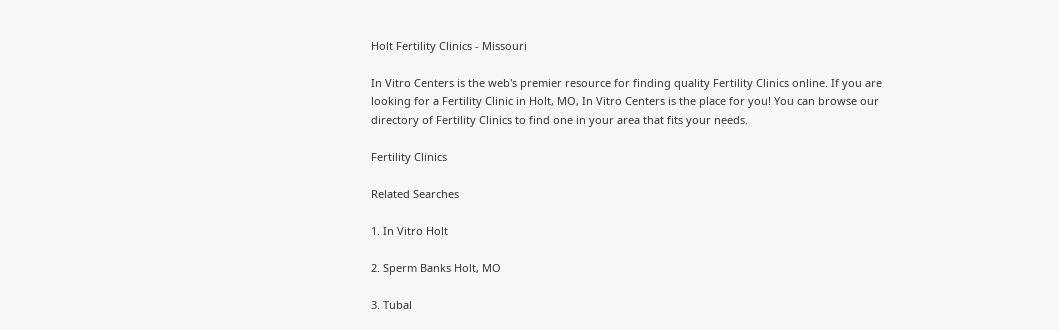Holt Fertility Clinics - Missouri

In Vitro Centers is the web's premier resource for finding quality Fertility Clinics online. If you are looking for a Fertility Clinic in Holt, MO, In Vitro Centers is the place for you! You can browse our directory of Fertility Clinics to find one in your area that fits your needs.

Fertility Clinics

Related Searches

1. In Vitro Holt

2. Sperm Banks Holt, MO

3. Tubal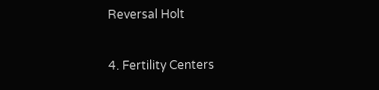Reversal Holt

4. Fertility Centers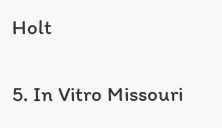Holt

5. In Vitro Missouri